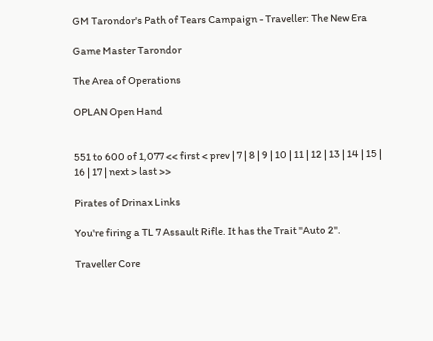GM Tarondor's Path of Tears Campaign - Traveller: The New Era

Game Master Tarondor

The Area of Operations

OPLAN Open Hand


551 to 600 of 1,077 << first < prev | 7 | 8 | 9 | 10 | 11 | 12 | 13 | 14 | 15 | 16 | 17 | next > last >>

Pirates of Drinax Links

You're firing a TL 7 Assault Rifle. It has the Trait "Auto 2".

Traveller Core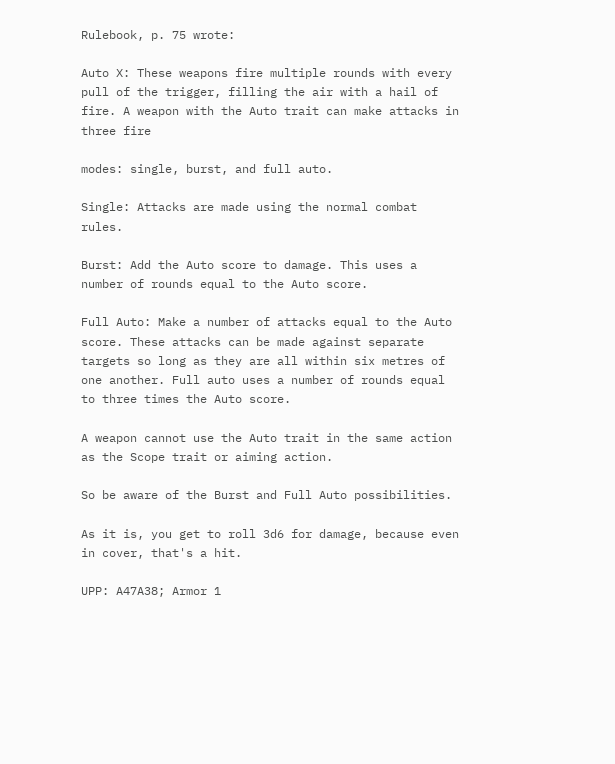Rulebook, p. 75 wrote:

Auto X: These weapons fire multiple rounds with every pull of the trigger, filling the air with a hail of fire. A weapon with the Auto trait can make attacks in three fire

modes: single, burst, and full auto.

Single: Attacks are made using the normal combat rules.

Burst: Add the Auto score to damage. This uses a number of rounds equal to the Auto score.

Full Auto: Make a number of attacks equal to the Auto score. These attacks can be made against separate targets so long as they are all within six metres of one another. Full auto uses a number of rounds equal to three times the Auto score.

A weapon cannot use the Auto trait in the same action as the Scope trait or aiming action.

So be aware of the Burst and Full Auto possibilities.

As it is, you get to roll 3d6 for damage, because even in cover, that's a hit.

UPP: A47A38; Armor 1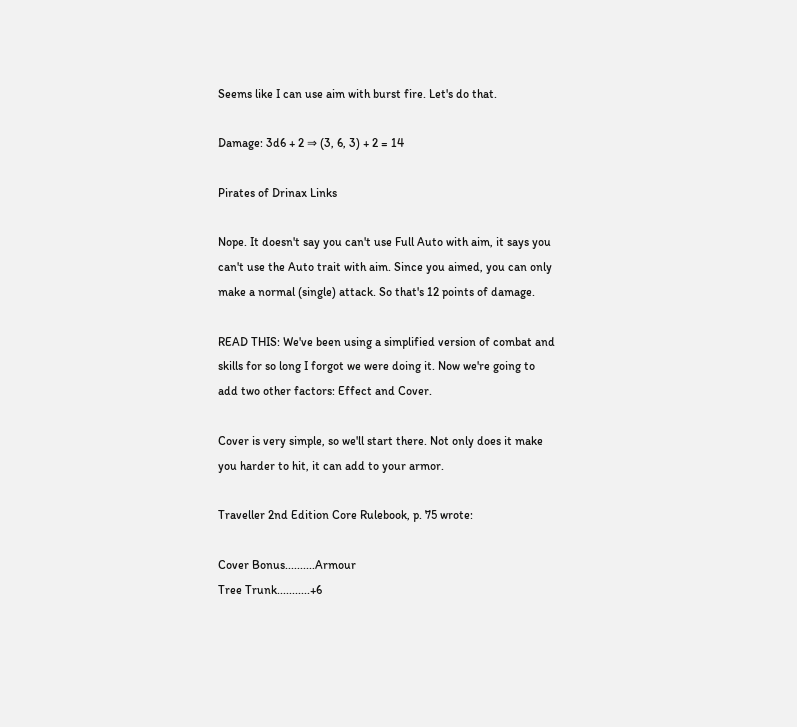Seems like I can use aim with burst fire. Let's do that.

Damage: 3d6 + 2 ⇒ (3, 6, 3) + 2 = 14

Pirates of Drinax Links

Nope. It doesn't say you can't use Full Auto with aim, it says you can't use the Auto trait with aim. Since you aimed, you can only make a normal (single) attack. So that's 12 points of damage.

READ THIS: We've been using a simplified version of combat and skills for so long I forgot we were doing it. Now we're going to add two other factors: Effect and Cover.

Cover is very simple, so we'll start there. Not only does it make you harder to hit, it can add to your armor.

Traveller 2nd Edition Core Rulebook, p. 75 wrote:

Cover Bonus..........Armour
Tree Trunk...........+6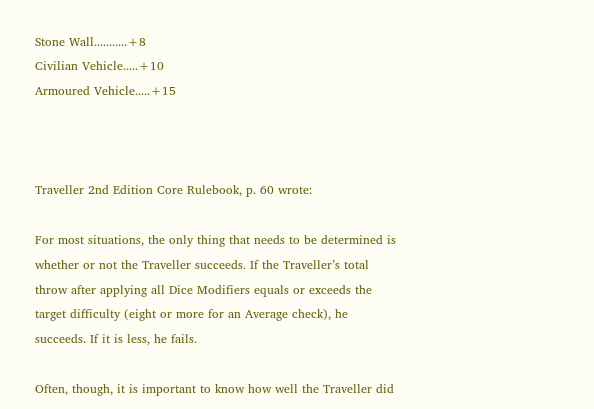Stone Wall...........+8
Civilian Vehicle.....+10
Armoured Vehicle.....+15



Traveller 2nd Edition Core Rulebook, p. 60 wrote:

For most situations, the only thing that needs to be determined is whether or not the Traveller succeeds. If the Traveller’s total throw after applying all Dice Modifiers equals or exceeds the target difficulty (eight or more for an Average check), he succeeds. If it is less, he fails.

Often, though, it is important to know how well the Traveller did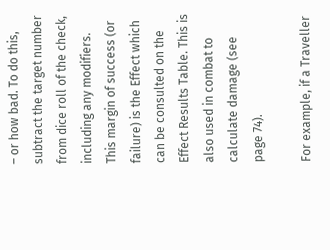– or how bad. To do this, subtract the target number from dice roll of the check, including any modifiers. This margin of success (or failure) is the Effect which can be consulted on the Effect Results Table. This is also used in combat to calculate damage (see page 74).

For example, if a Traveller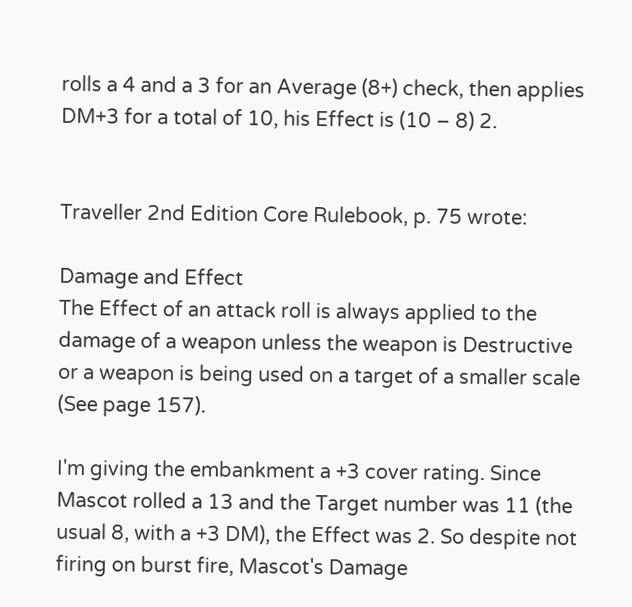rolls a 4 and a 3 for an Average (8+) check, then applies DM+3 for a total of 10, his Effect is (10 – 8) 2.


Traveller 2nd Edition Core Rulebook, p. 75 wrote:

Damage and Effect
The Effect of an attack roll is always applied to the damage of a weapon unless the weapon is Destructive or a weapon is being used on a target of a smaller scale (See page 157).

I'm giving the embankment a +3 cover rating. Since Mascot rolled a 13 and the Target number was 11 (the usual 8, with a +3 DM), the Effect was 2. So despite not firing on burst fire, Mascot's Damage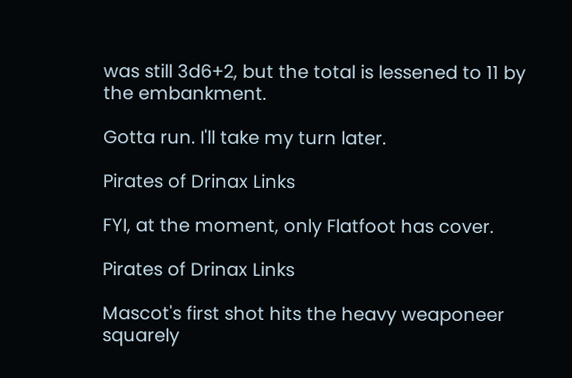was still 3d6+2, but the total is lessened to 11 by the embankment.

Gotta run. I'll take my turn later.

Pirates of Drinax Links

FYI, at the moment, only Flatfoot has cover.

Pirates of Drinax Links

Mascot's first shot hits the heavy weaponeer squarely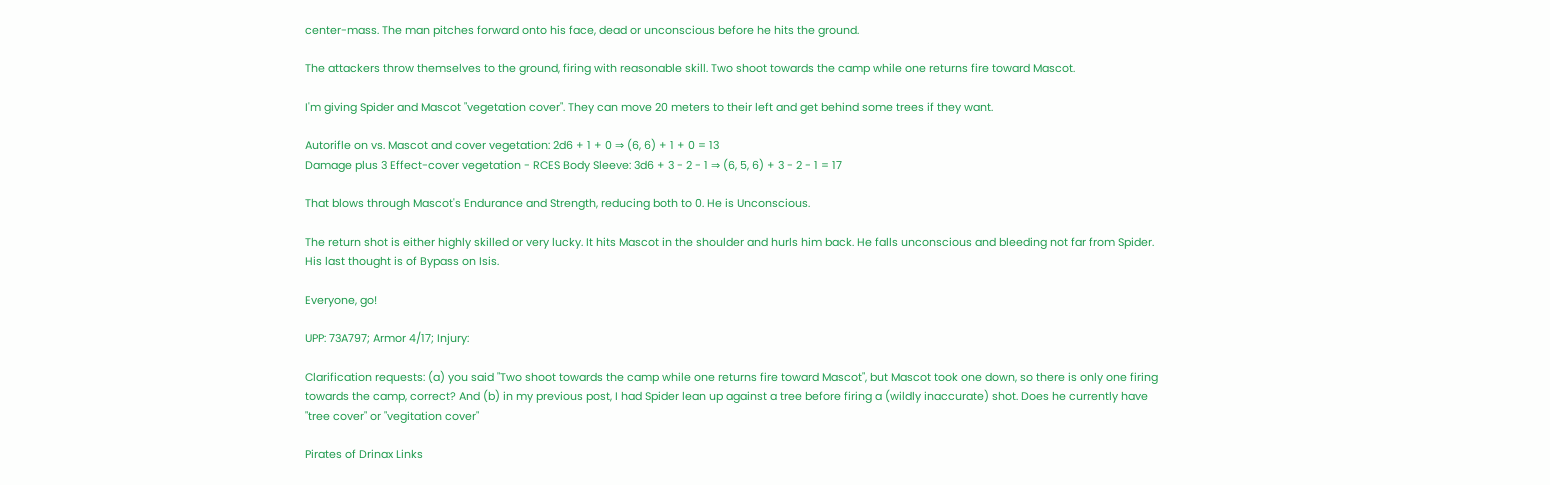center-mass. The man pitches forward onto his face, dead or unconscious before he hits the ground.

The attackers throw themselves to the ground, firing with reasonable skill. Two shoot towards the camp while one returns fire toward Mascot.

I'm giving Spider and Mascot "vegetation cover". They can move 20 meters to their left and get behind some trees if they want.

Autorifle on vs. Mascot and cover vegetation: 2d6 + 1 + 0 ⇒ (6, 6) + 1 + 0 = 13
Damage plus 3 Effect-cover vegetation - RCES Body Sleeve: 3d6 + 3 - 2 - 1 ⇒ (6, 5, 6) + 3 - 2 - 1 = 17

That blows through Mascot's Endurance and Strength, reducing both to 0. He is Unconscious.

The return shot is either highly skilled or very lucky. It hits Mascot in the shoulder and hurls him back. He falls unconscious and bleeding not far from Spider. His last thought is of Bypass on Isis.

Everyone, go!

UPP: 73A797; Armor 4/17; Injury:

Clarification requests: (a) you said "Two shoot towards the camp while one returns fire toward Mascot", but Mascot took one down, so there is only one firing towards the camp, correct? And (b) in my previous post, I had Spider lean up against a tree before firing a (wildly inaccurate) shot. Does he currently have "tree cover" or "vegitation cover"

Pirates of Drinax Links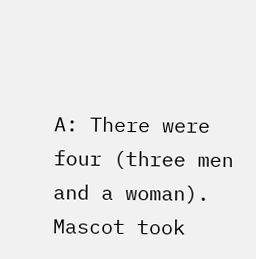A: There were four (three men and a woman). Mascot took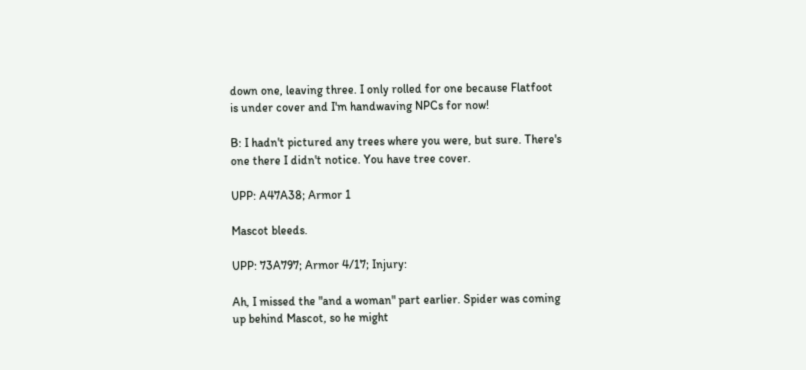down one, leaving three. I only rolled for one because Flatfoot is under cover and I'm handwaving NPCs for now!

B: I hadn't pictured any trees where you were, but sure. There's one there I didn't notice. You have tree cover.

UPP: A47A38; Armor 1

Mascot bleeds.

UPP: 73A797; Armor 4/17; Injury:

Ah, I missed the "and a woman" part earlier. Spider was coming up behind Mascot, so he might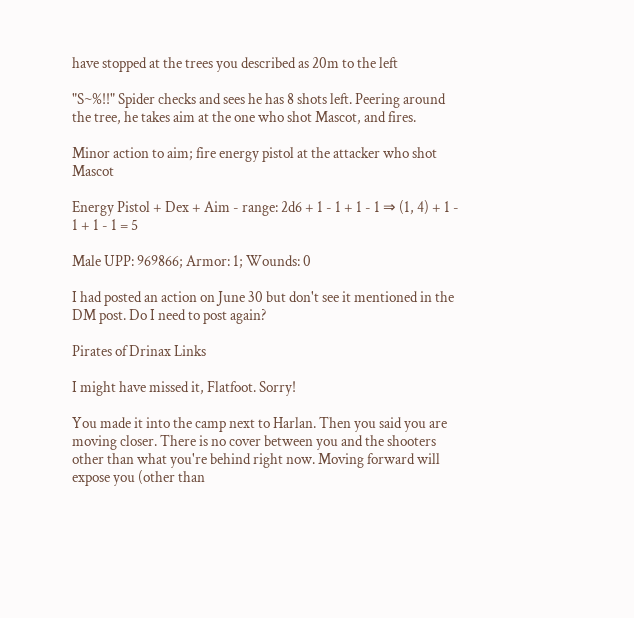have stopped at the trees you described as 20m to the left

"S~%!!" Spider checks and sees he has 8 shots left. Peering around the tree, he takes aim at the one who shot Mascot, and fires.

Minor action to aim; fire energy pistol at the attacker who shot Mascot

Energy Pistol + Dex + Aim - range: 2d6 + 1 - 1 + 1 - 1 ⇒ (1, 4) + 1 - 1 + 1 - 1 = 5

Male UPP: 969866; Armor: 1; Wounds: 0

I had posted an action on June 30 but don't see it mentioned in the DM post. Do I need to post again?

Pirates of Drinax Links

I might have missed it, Flatfoot. Sorry!

You made it into the camp next to Harlan. Then you said you are moving closer. There is no cover between you and the shooters other than what you're behind right now. Moving forward will expose you (other than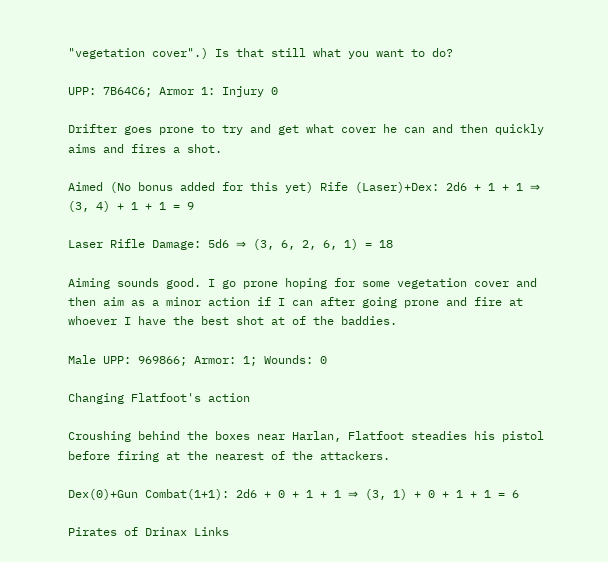"vegetation cover".) Is that still what you want to do?

UPP: 7B64C6; Armor 1: Injury 0

Drifter goes prone to try and get what cover he can and then quickly aims and fires a shot.

Aimed (No bonus added for this yet) Rife (Laser)+Dex: 2d6 + 1 + 1 ⇒ (3, 4) + 1 + 1 = 9

Laser Rifle Damage: 5d6 ⇒ (3, 6, 2, 6, 1) = 18

Aiming sounds good. I go prone hoping for some vegetation cover and then aim as a minor action if I can after going prone and fire at whoever I have the best shot at of the baddies.

Male UPP: 969866; Armor: 1; Wounds: 0

Changing Flatfoot's action

Croushing behind the boxes near Harlan, Flatfoot steadies his pistol before firing at the nearest of the attackers.

Dex(0)+Gun Combat(1+1): 2d6 + 0 + 1 + 1 ⇒ (3, 1) + 0 + 1 + 1 = 6

Pirates of Drinax Links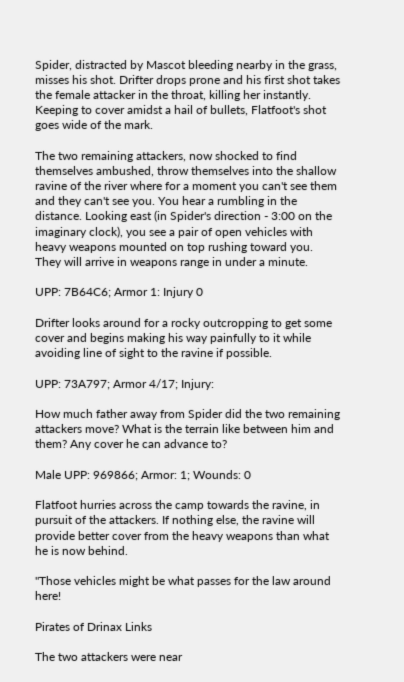Spider, distracted by Mascot bleeding nearby in the grass, misses his shot. Drifter drops prone and his first shot takes the female attacker in the throat, killing her instantly. Keeping to cover amidst a hail of bullets, Flatfoot's shot goes wide of the mark.

The two remaining attackers, now shocked to find themselves ambushed, throw themselves into the shallow ravine of the river where for a moment you can't see them and they can't see you. You hear a rumbling in the distance. Looking east (in Spider's direction - 3:00 on the imaginary clock), you see a pair of open vehicles with heavy weapons mounted on top rushing toward you. They will arrive in weapons range in under a minute.

UPP: 7B64C6; Armor 1: Injury 0

Drifter looks around for a rocky outcropping to get some cover and begins making his way painfully to it while avoiding line of sight to the ravine if possible.

UPP: 73A797; Armor 4/17; Injury:

How much father away from Spider did the two remaining attackers move? What is the terrain like between him and them? Any cover he can advance to?

Male UPP: 969866; Armor: 1; Wounds: 0

Flatfoot hurries across the camp towards the ravine, in pursuit of the attackers. If nothing else, the ravine will provide better cover from the heavy weapons than what he is now behind.

"Those vehicles might be what passes for the law around here!

Pirates of Drinax Links

The two attackers were near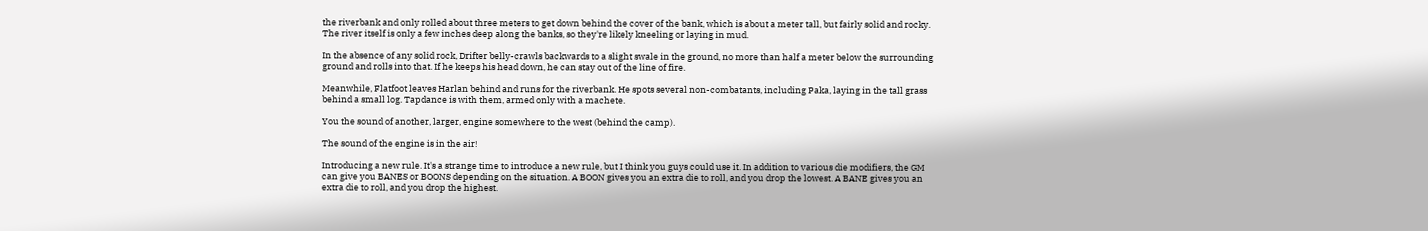the riverbank and only rolled about three meters to get down behind the cover of the bank, which is about a meter tall, but fairly solid and rocky. The river itself is only a few inches deep along the banks, so they're likely kneeling or laying in mud.

In the absence of any solid rock, Drifter belly-crawls backwards to a slight swale in the ground, no more than half a meter below the surrounding ground and rolls into that. If he keeps his head down, he can stay out of the line of fire.

Meanwhile, Flatfoot leaves Harlan behind and runs for the riverbank. He spots several non-combatants, including Paka, laying in the tall grass behind a small log. Tapdance is with them, armed only with a machete.

You the sound of another, larger, engine somewhere to the west (behind the camp).

The sound of the engine is in the air!

Introducing a new rule. It's a strange time to introduce a new rule, but I think you guys could use it. In addition to various die modifiers, the GM can give you BANES or BOONS depending on the situation. A BOON gives you an extra die to roll, and you drop the lowest. A BANE gives you an extra die to roll, and you drop the highest.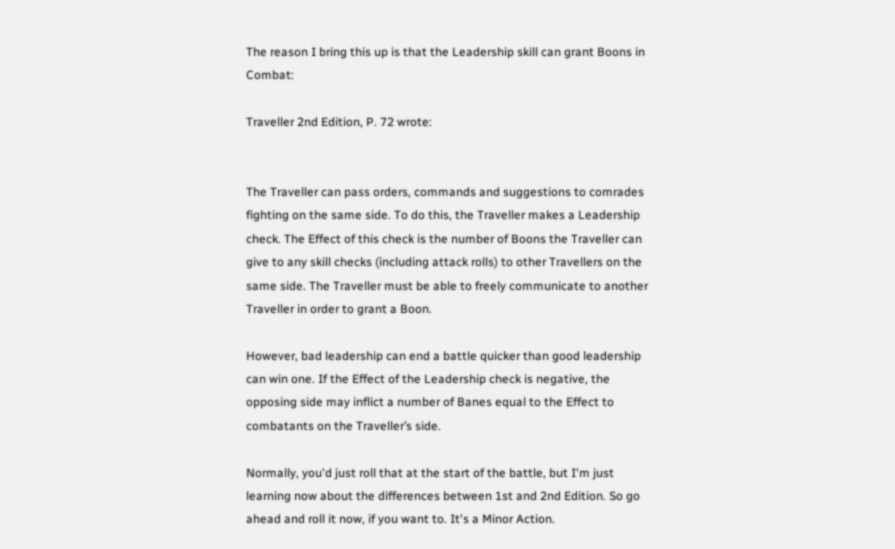The reason I bring this up is that the Leadership skill can grant Boons in Combat:

Traveller 2nd Edition, P. 72 wrote:


The Traveller can pass orders, commands and suggestions to comrades fighting on the same side. To do this, the Traveller makes a Leadership check. The Effect of this check is the number of Boons the Traveller can give to any skill checks (including attack rolls) to other Travellers on the same side. The Traveller must be able to freely communicate to another Traveller in order to grant a Boon.

However, bad leadership can end a battle quicker than good leadership can win one. If the Effect of the Leadership check is negative, the opposing side may inflict a number of Banes equal to the Effect to combatants on the Traveller’s side.

Normally, you'd just roll that at the start of the battle, but I'm just learning now about the differences between 1st and 2nd Edition. So go ahead and roll it now, if you want to. It's a Minor Action.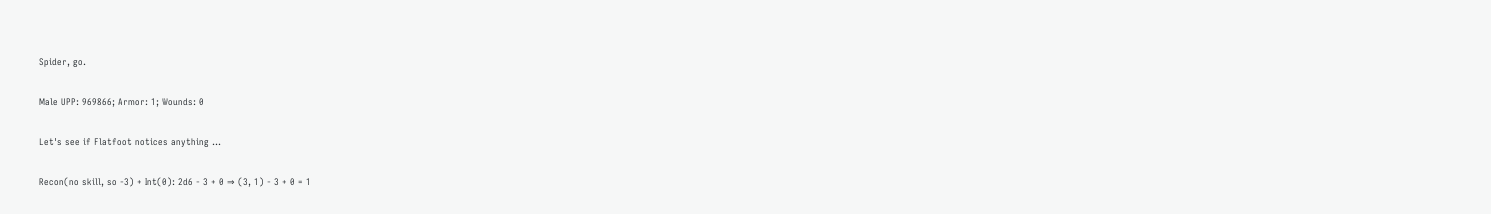Spider, go.

Male UPP: 969866; Armor: 1; Wounds: 0

Let's see if Flatfoot notices anything ...

Recon(no skill, so -3) + Int(0): 2d6 - 3 + 0 ⇒ (3, 1) - 3 + 0 = 1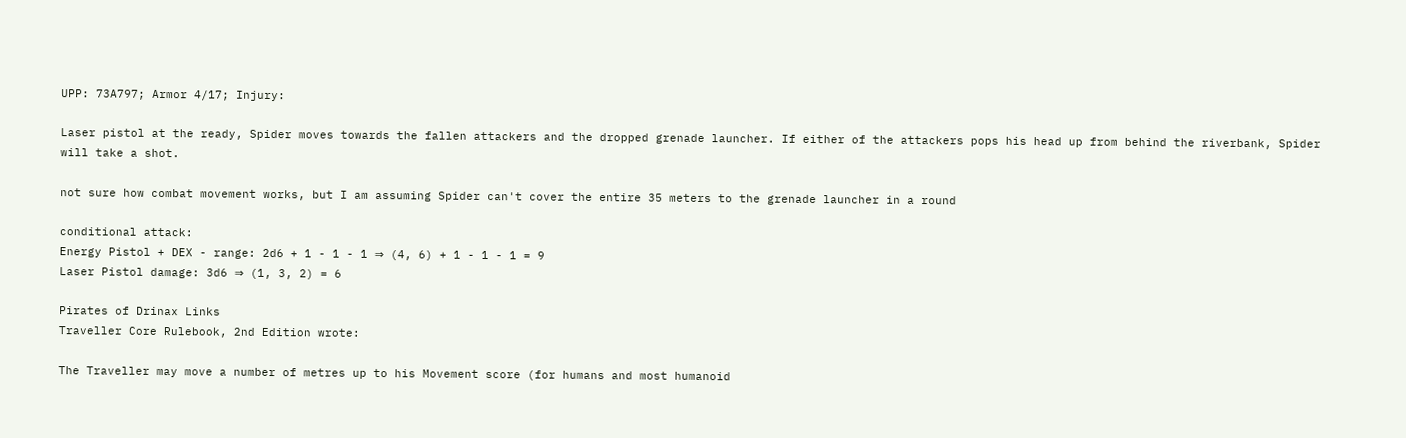UPP: 73A797; Armor 4/17; Injury:

Laser pistol at the ready, Spider moves towards the fallen attackers and the dropped grenade launcher. If either of the attackers pops his head up from behind the riverbank, Spider will take a shot.

not sure how combat movement works, but I am assuming Spider can't cover the entire 35 meters to the grenade launcher in a round

conditional attack:
Energy Pistol + DEX - range: 2d6 + 1 - 1 - 1 ⇒ (4, 6) + 1 - 1 - 1 = 9
Laser Pistol damage: 3d6 ⇒ (1, 3, 2) = 6

Pirates of Drinax Links
Traveller Core Rulebook, 2nd Edition wrote:

The Traveller may move a number of metres up to his Movement score (for humans and most humanoid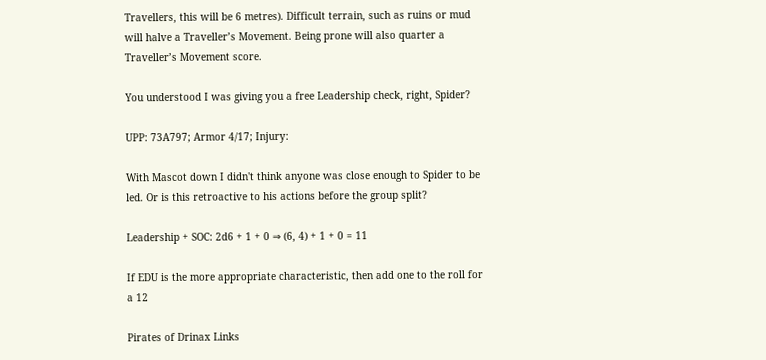Travellers, this will be 6 metres). Difficult terrain, such as ruins or mud will halve a Traveller’s Movement. Being prone will also quarter a Traveller’s Movement score.

You understood I was giving you a free Leadership check, right, Spider?

UPP: 73A797; Armor 4/17; Injury:

With Mascot down I didn't think anyone was close enough to Spider to be led. Or is this retroactive to his actions before the group split?

Leadership + SOC: 2d6 + 1 + 0 ⇒ (6, 4) + 1 + 0 = 11

If EDU is the more appropriate characteristic, then add one to the roll for a 12

Pirates of Drinax Links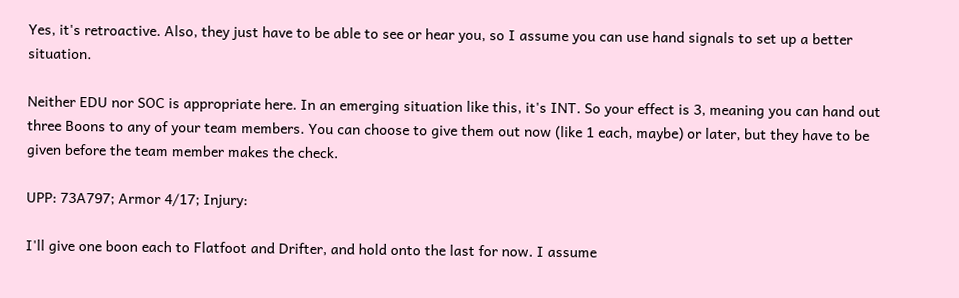Yes, it's retroactive. Also, they just have to be able to see or hear you, so I assume you can use hand signals to set up a better situation.

Neither EDU nor SOC is appropriate here. In an emerging situation like this, it's INT. So your effect is 3, meaning you can hand out three Boons to any of your team members. You can choose to give them out now (like 1 each, maybe) or later, but they have to be given before the team member makes the check.

UPP: 73A797; Armor 4/17; Injury:

I'll give one boon each to Flatfoot and Drifter, and hold onto the last for now. I assume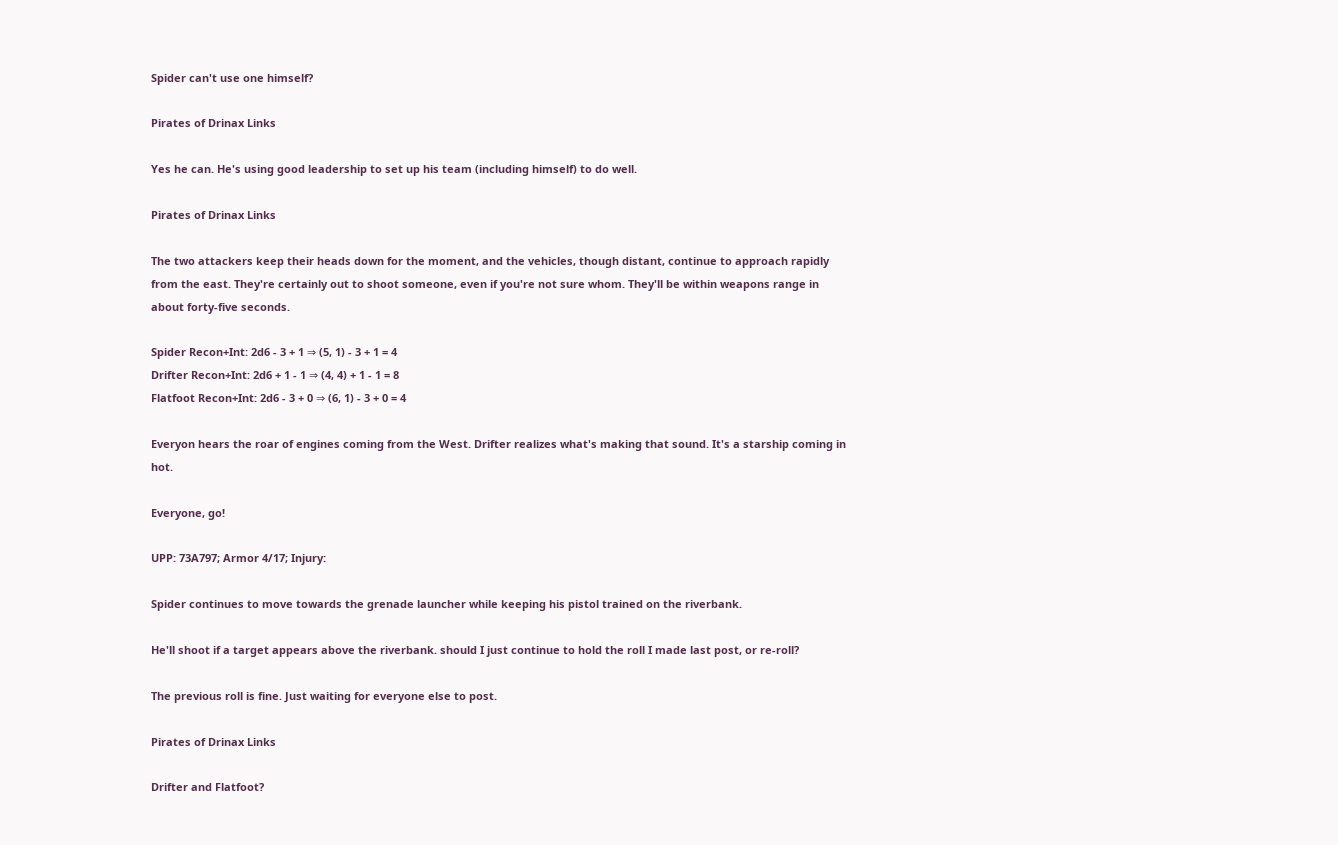Spider can't use one himself?

Pirates of Drinax Links

Yes he can. He's using good leadership to set up his team (including himself) to do well.

Pirates of Drinax Links

The two attackers keep their heads down for the moment, and the vehicles, though distant, continue to approach rapidly from the east. They're certainly out to shoot someone, even if you're not sure whom. They'll be within weapons range in about forty-five seconds.

Spider Recon+Int: 2d6 - 3 + 1 ⇒ (5, 1) - 3 + 1 = 4
Drifter Recon+Int: 2d6 + 1 - 1 ⇒ (4, 4) + 1 - 1 = 8
Flatfoot Recon+Int: 2d6 - 3 + 0 ⇒ (6, 1) - 3 + 0 = 4

Everyon hears the roar of engines coming from the West. Drifter realizes what's making that sound. It's a starship coming in hot.

Everyone, go!

UPP: 73A797; Armor 4/17; Injury:

Spider continues to move towards the grenade launcher while keeping his pistol trained on the riverbank.

He'll shoot if a target appears above the riverbank. should I just continue to hold the roll I made last post, or re-roll?

The previous roll is fine. Just waiting for everyone else to post.

Pirates of Drinax Links

Drifter and Flatfoot?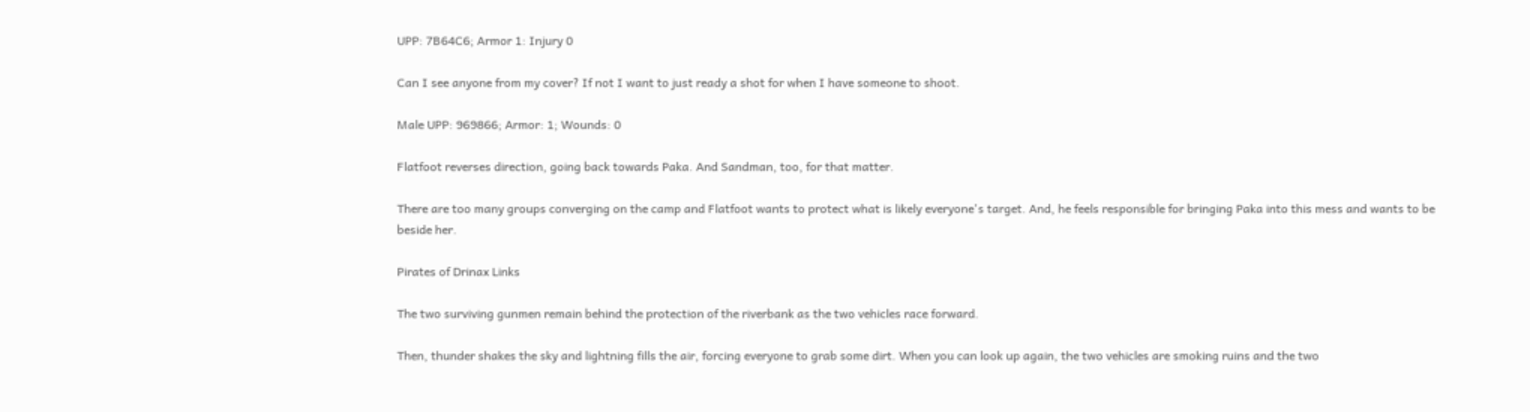UPP: 7B64C6; Armor 1: Injury 0

Can I see anyone from my cover? If not I want to just ready a shot for when I have someone to shoot.

Male UPP: 969866; Armor: 1; Wounds: 0

Flatfoot reverses direction, going back towards Paka. And Sandman, too, for that matter.

There are too many groups converging on the camp and Flatfoot wants to protect what is likely everyone's target. And, he feels responsible for bringing Paka into this mess and wants to be beside her.

Pirates of Drinax Links

The two surviving gunmen remain behind the protection of the riverbank as the two vehicles race forward.

Then, thunder shakes the sky and lightning fills the air, forcing everyone to grab some dirt. When you can look up again, the two vehicles are smoking ruins and the two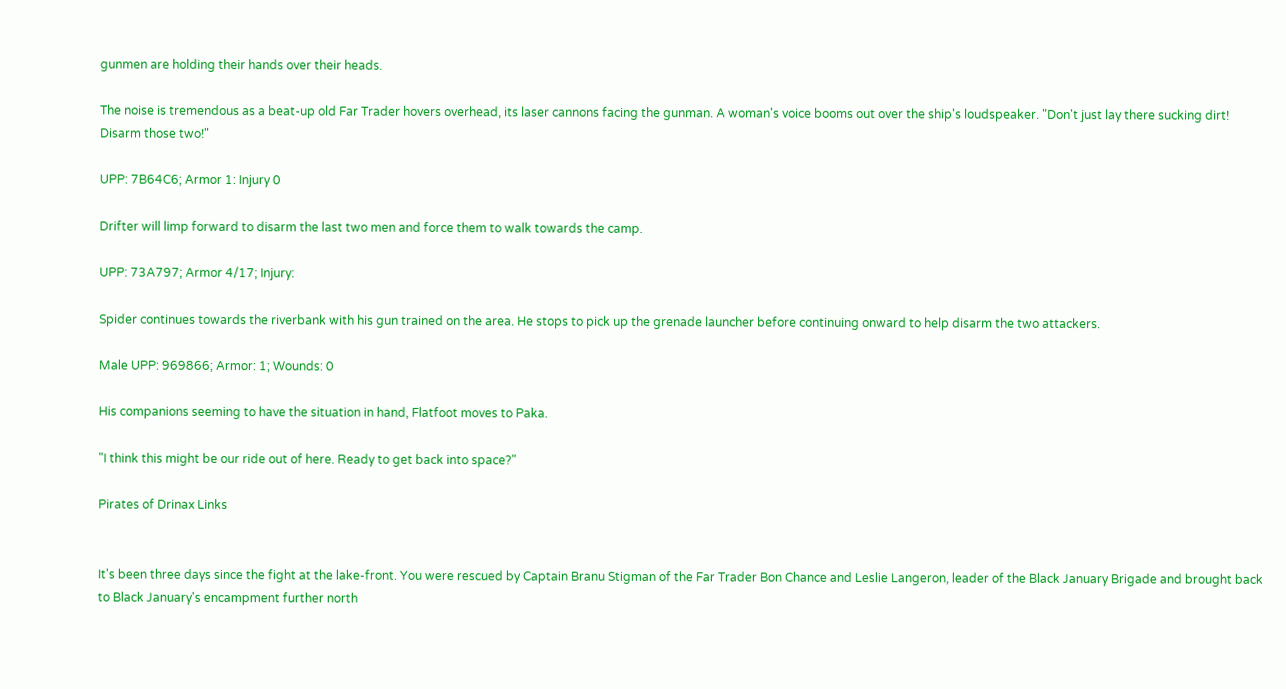gunmen are holding their hands over their heads.

The noise is tremendous as a beat-up old Far Trader hovers overhead, its laser cannons facing the gunman. A woman's voice booms out over the ship's loudspeaker. "Don't just lay there sucking dirt! Disarm those two!"

UPP: 7B64C6; Armor 1: Injury 0

Drifter will limp forward to disarm the last two men and force them to walk towards the camp.

UPP: 73A797; Armor 4/17; Injury:

Spider continues towards the riverbank with his gun trained on the area. He stops to pick up the grenade launcher before continuing onward to help disarm the two attackers.

Male UPP: 969866; Armor: 1; Wounds: 0

His companions seeming to have the situation in hand, Flatfoot moves to Paka.

"I think this might be our ride out of here. Ready to get back into space?"

Pirates of Drinax Links


It's been three days since the fight at the lake-front. You were rescued by Captain Branu Stigman of the Far Trader Bon Chance and Leslie Langeron, leader of the Black January Brigade and brought back to Black January's encampment further north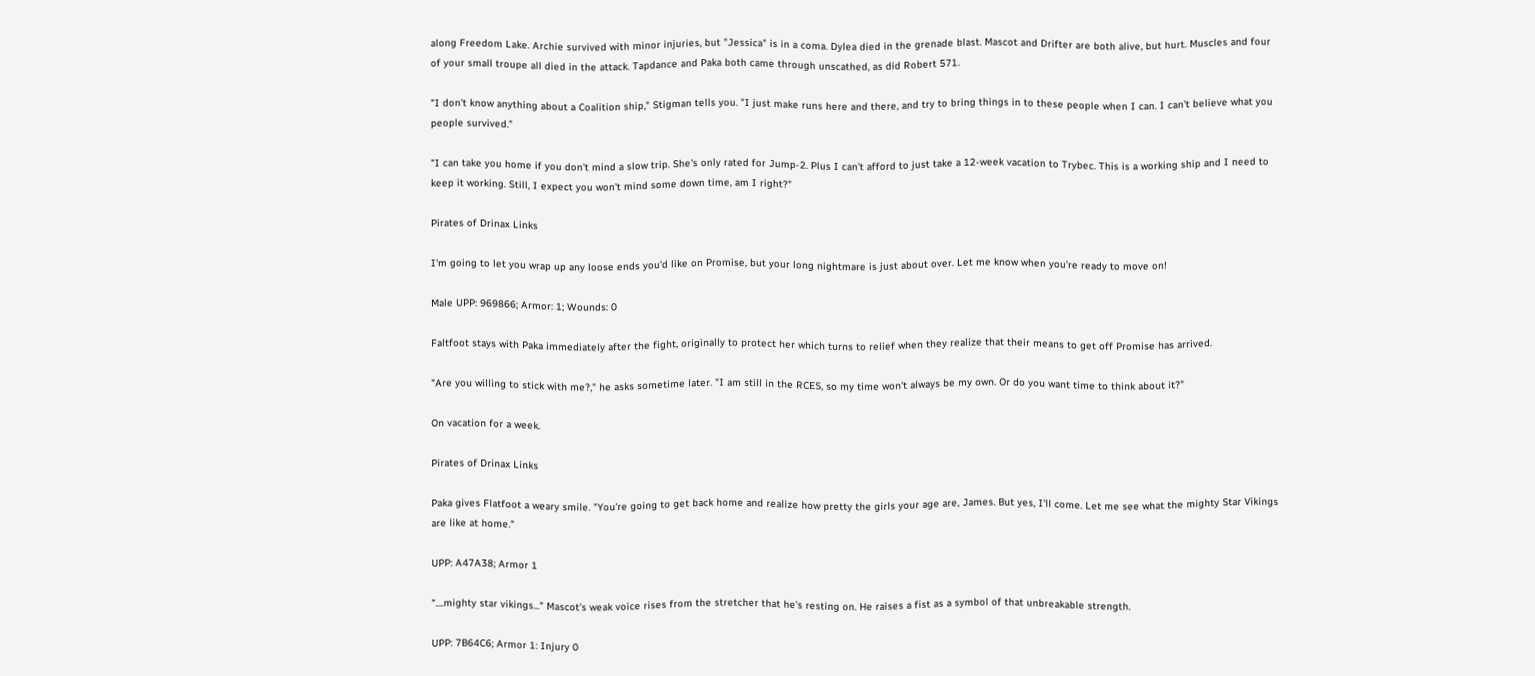along Freedom Lake. Archie survived with minor injuries, but "Jessica" is in a coma. Dylea died in the grenade blast. Mascot and Drifter are both alive, but hurt. Muscles and four of your small troupe all died in the attack. Tapdance and Paka both came through unscathed, as did Robert 571.

"I don't know anything about a Coalition ship," Stigman tells you. "I just make runs here and there, and try to bring things in to these people when I can. I can't believe what you people survived."

"I can take you home if you don't mind a slow trip. She's only rated for Jump-2. Plus I can't afford to just take a 12-week vacation to Trybec. This is a working ship and I need to keep it working. Still, I expect you won't mind some down time, am I right?"

Pirates of Drinax Links

I'm going to let you wrap up any loose ends you'd like on Promise, but your long nightmare is just about over. Let me know when you're ready to move on!

Male UPP: 969866; Armor: 1; Wounds: 0

Faltfoot stays with Paka immediately after the fight, originally to protect her which turns to relief when they realize that their means to get off Promise has arrived.

"Are you willing to stick with me?," he asks sometime later. "I am still in the RCES, so my time won't always be my own. Or do you want time to think about it?"

On vacation for a week.

Pirates of Drinax Links

Paka gives Flatfoot a weary smile. "You're going to get back home and realize how pretty the girls your age are, James. But yes, I'll come. Let me see what the mighty Star Vikings are like at home."

UPP: A47A38; Armor 1

"....mighty star vikings..." Mascot's weak voice rises from the stretcher that he's resting on. He raises a fist as a symbol of that unbreakable strength.

UPP: 7B64C6; Armor 1: Injury 0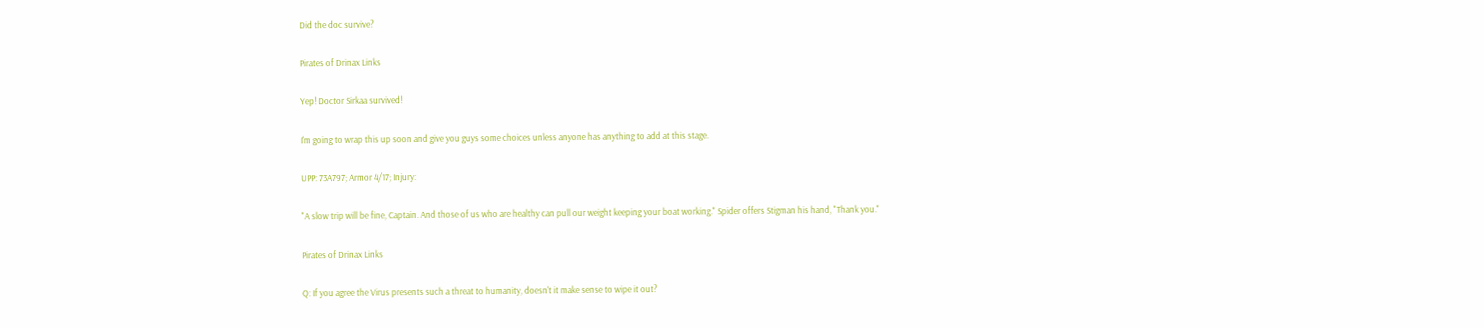Did the doc survive?

Pirates of Drinax Links

Yep! Doctor Sirkaa survived!

I'm going to wrap this up soon and give you guys some choices unless anyone has anything to add at this stage.

UPP: 73A797; Armor 4/17; Injury:

"A slow trip will be fine, Captain. And those of us who are healthy can pull our weight keeping your boat working." Spider offers Stigman his hand, "Thank you."

Pirates of Drinax Links

Q: If you agree the Virus presents such a threat to humanity, doesn't it make sense to wipe it out?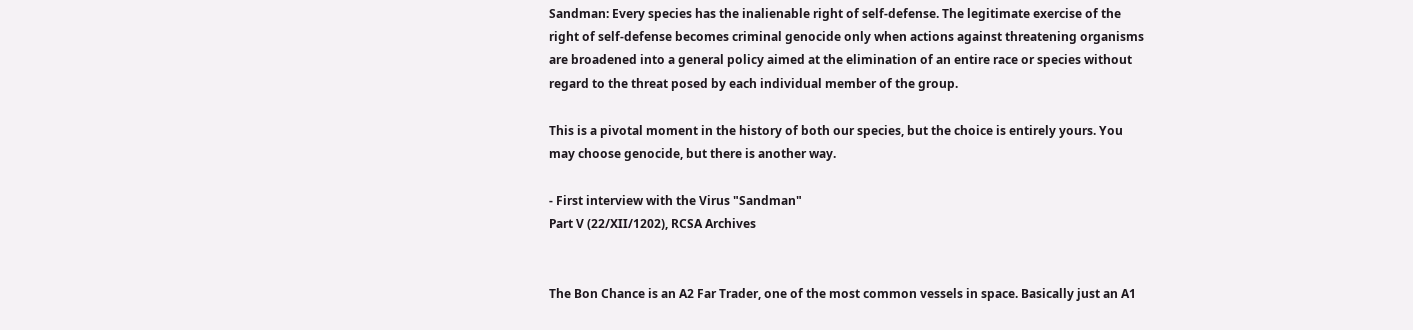Sandman: Every species has the inalienable right of self-defense. The legitimate exercise of the right of self-defense becomes criminal genocide only when actions against threatening organisms are broadened into a general policy aimed at the elimination of an entire race or species without regard to the threat posed by each individual member of the group.

This is a pivotal moment in the history of both our species, but the choice is entirely yours. You may choose genocide, but there is another way.

- First interview with the Virus "Sandman"
Part V (22/XII/1202), RCSA Archives


The Bon Chance is an A2 Far Trader, one of the most common vessels in space. Basically just an A1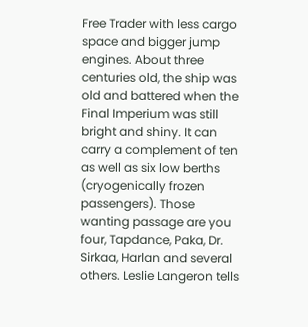Free Trader with less cargo space and bigger jump engines. About three centuries old, the ship was old and battered when the Final Imperium was still bright and shiny. It can carry a complement of ten as well as six low berths (cryogenically frozen passengers). Those wanting passage are you four, Tapdance, Paka, Dr. Sirkaa, Harlan and several others. Leslie Langeron tells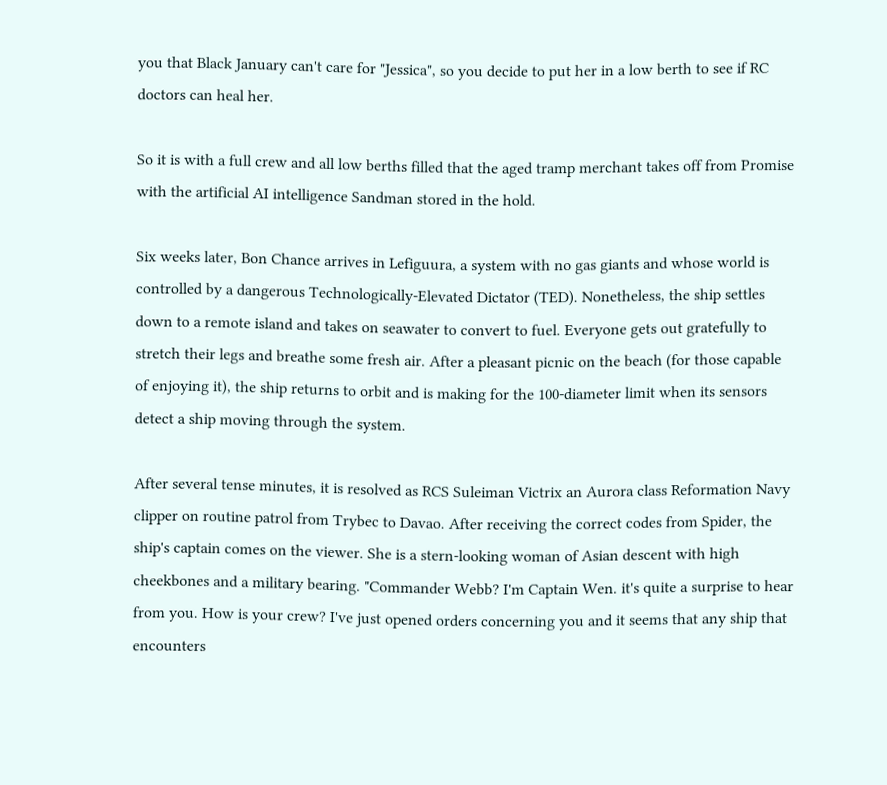you that Black January can't care for "Jessica", so you decide to put her in a low berth to see if RC doctors can heal her.

So it is with a full crew and all low berths filled that the aged tramp merchant takes off from Promise with the artificial AI intelligence Sandman stored in the hold.

Six weeks later, Bon Chance arrives in Lefiguura, a system with no gas giants and whose world is controlled by a dangerous Technologically-Elevated Dictator (TED). Nonetheless, the ship settles down to a remote island and takes on seawater to convert to fuel. Everyone gets out gratefully to stretch their legs and breathe some fresh air. After a pleasant picnic on the beach (for those capable of enjoying it), the ship returns to orbit and is making for the 100-diameter limit when its sensors detect a ship moving through the system.

After several tense minutes, it is resolved as RCS Suleiman Victrix an Aurora class Reformation Navy clipper on routine patrol from Trybec to Davao. After receiving the correct codes from Spider, the ship's captain comes on the viewer. She is a stern-looking woman of Asian descent with high cheekbones and a military bearing. "Commander Webb? I'm Captain Wen. it's quite a surprise to hear from you. How is your crew? I've just opened orders concerning you and it seems that any ship that encounters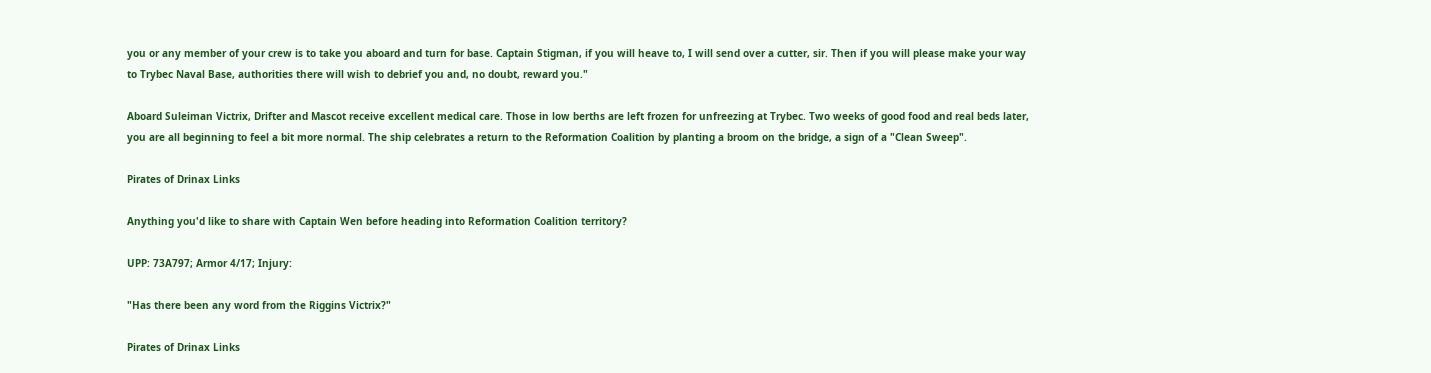you or any member of your crew is to take you aboard and turn for base. Captain Stigman, if you will heave to, I will send over a cutter, sir. Then if you will please make your way to Trybec Naval Base, authorities there will wish to debrief you and, no doubt, reward you."

Aboard Suleiman Victrix, Drifter and Mascot receive excellent medical care. Those in low berths are left frozen for unfreezing at Trybec. Two weeks of good food and real beds later, you are all beginning to feel a bit more normal. The ship celebrates a return to the Reformation Coalition by planting a broom on the bridge, a sign of a "Clean Sweep".

Pirates of Drinax Links

Anything you'd like to share with Captain Wen before heading into Reformation Coalition territory?

UPP: 73A797; Armor 4/17; Injury:

"Has there been any word from the Riggins Victrix?"

Pirates of Drinax Links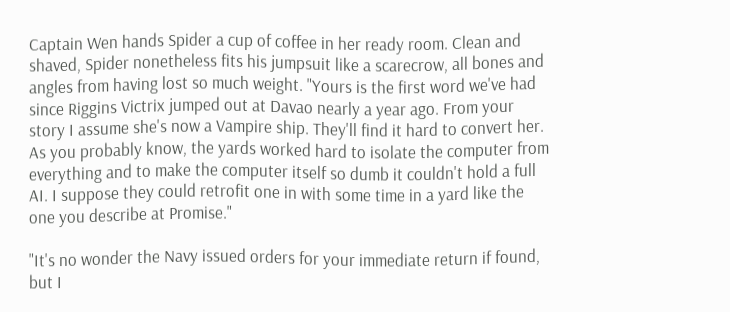Captain Wen hands Spider a cup of coffee in her ready room. Clean and shaved, Spider nonetheless fits his jumpsuit like a scarecrow, all bones and angles from having lost so much weight. "Yours is the first word we've had since Riggins Victrix jumped out at Davao nearly a year ago. From your story I assume she's now a Vampire ship. They'll find it hard to convert her. As you probably know, the yards worked hard to isolate the computer from everything and to make the computer itself so dumb it couldn't hold a full AI. I suppose they could retrofit one in with some time in a yard like the one you describe at Promise."

"It's no wonder the Navy issued orders for your immediate return if found, but I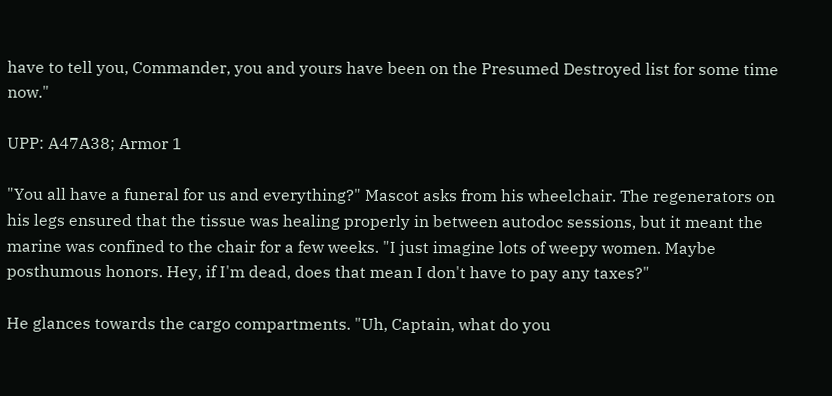have to tell you, Commander, you and yours have been on the Presumed Destroyed list for some time now."

UPP: A47A38; Armor 1

"You all have a funeral for us and everything?" Mascot asks from his wheelchair. The regenerators on his legs ensured that the tissue was healing properly in between autodoc sessions, but it meant the marine was confined to the chair for a few weeks. "I just imagine lots of weepy women. Maybe posthumous honors. Hey, if I'm dead, does that mean I don't have to pay any taxes?"

He glances towards the cargo compartments. "Uh, Captain, what do you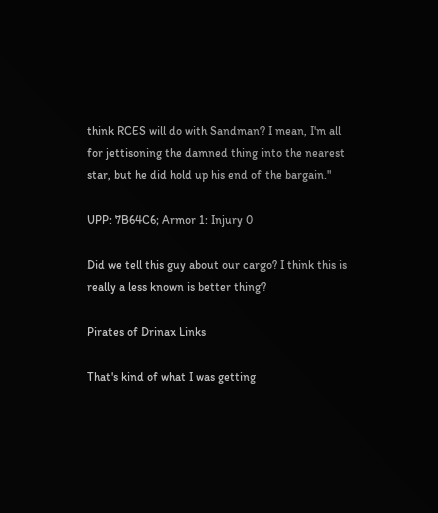think RCES will do with Sandman? I mean, I'm all for jettisoning the damned thing into the nearest star, but he did hold up his end of the bargain."

UPP: 7B64C6; Armor 1: Injury 0

Did we tell this guy about our cargo? I think this is really a less known is better thing?

Pirates of Drinax Links

That's kind of what I was getting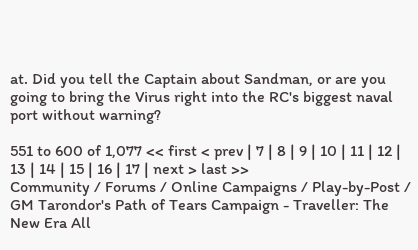at. Did you tell the Captain about Sandman, or are you going to bring the Virus right into the RC's biggest naval port without warning?

551 to 600 of 1,077 << first < prev | 7 | 8 | 9 | 10 | 11 | 12 | 13 | 14 | 15 | 16 | 17 | next > last >>
Community / Forums / Online Campaigns / Play-by-Post / GM Tarondor's Path of Tears Campaign - Traveller: The New Era All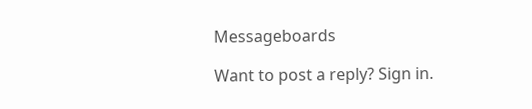Messageboards

Want to post a reply? Sign in.